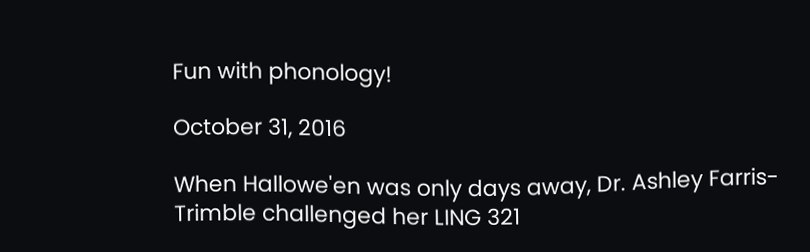Fun with phonology!

October 31, 2016

When Hallowe'en was only days away, Dr. Ashley Farris-Trimble challenged her LING 321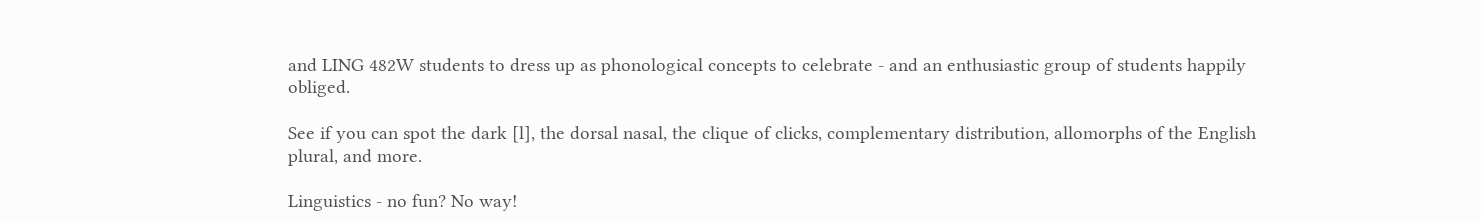and LING 482W students to dress up as phonological concepts to celebrate - and an enthusiastic group of students happily obliged.

See if you can spot the dark [l], the dorsal nasal, the clique of clicks, complementary distribution, allomorphs of the English plural, and more.

Linguistics - no fun? No way!